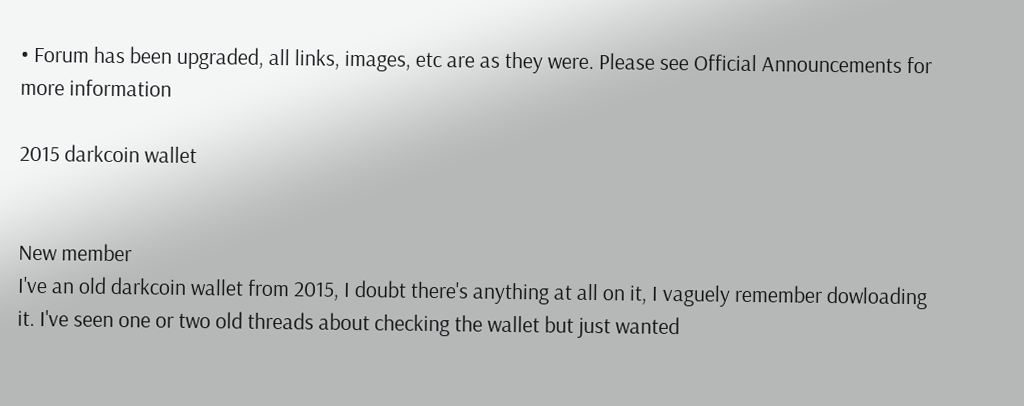• Forum has been upgraded, all links, images, etc are as they were. Please see Official Announcements for more information

2015 darkcoin wallet


New member
I've an old darkcoin wallet from 2015, I doubt there's anything at all on it, I vaguely remember dowloading it. I've seen one or two old threads about checking the wallet but just wanted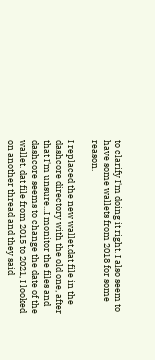to clarify I'm doing it right. I also seem to have some wallets from 2018 for some reason.

I replaced the new wallet.dat file in the dashcore directory with the old one, after that I'm unsure...I monitor the files and dashcore seems to change the date of the wallet. dat file from 2015 to 2021, I looked on another thread and they said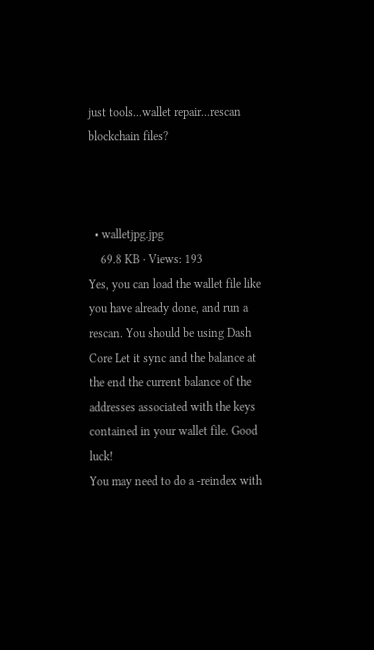just tools...wallet repair...rescan blockchain files?



  • walletjpg.jpg
    69.8 KB · Views: 193
Yes, you can load the wallet file like you have already done, and run a rescan. You should be using Dash Core Let it sync and the balance at the end the current balance of the addresses associated with the keys contained in your wallet file. Good luck!
You may need to do a -reindex with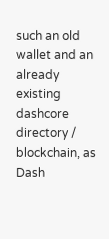such an old wallet and an already existing dashcore directory / blockchain, as Dash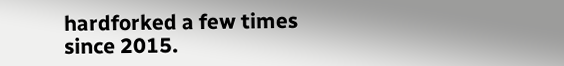hardforked a few times since 2015.